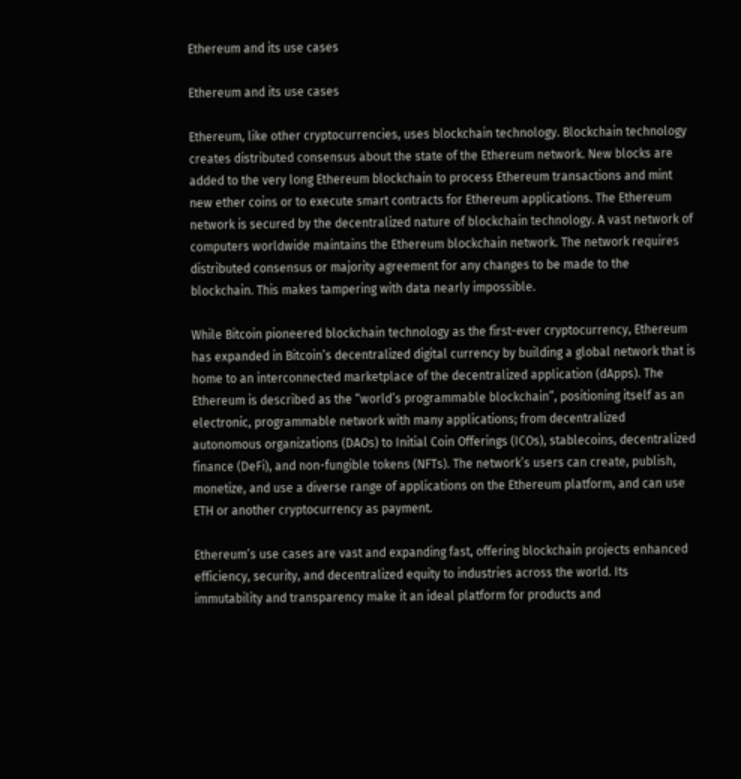Ethereum and its use cases

Ethereum and its use cases

Ethereum, like other cryptocurrencies, uses blockchain technology. Blockchain technology creates distributed consensus about the state of the Ethereum network. New blocks are added to the very long Ethereum blockchain to process Ethereum transactions and mint new ether coins or to execute smart contracts for Ethereum applications. The Ethereum network is secured by the decentralized nature of blockchain technology. A vast network of computers worldwide maintains the Ethereum blockchain network. The network requires distributed consensus or majority agreement for any changes to be made to the blockchain. This makes tampering with data nearly impossible.

While Bitcoin pioneered blockchain technology as the first-ever cryptocurrency, Ethereum has expanded in Bitcoin’s decentralized digital currency by building a global network that is home to an interconnected marketplace of the decentralized application (dApps). The Ethereum is described as the “world’s programmable blockchain”, positioning itself as an electronic, programmable network with many applications; from decentralized autonomous organizations (DAOs) to Initial Coin Offerings (ICOs), stablecoins, decentralized finance (DeFi), and non-fungible tokens (NFTs). The network’s users can create, publish, monetize, and use a diverse range of applications on the Ethereum platform, and can use ETH or another cryptocurrency as payment.

Ethereum’s use cases are vast and expanding fast, offering blockchain projects enhanced efficiency, security, and decentralized equity to industries across the world. Its immutability and transparency make it an ideal platform for products and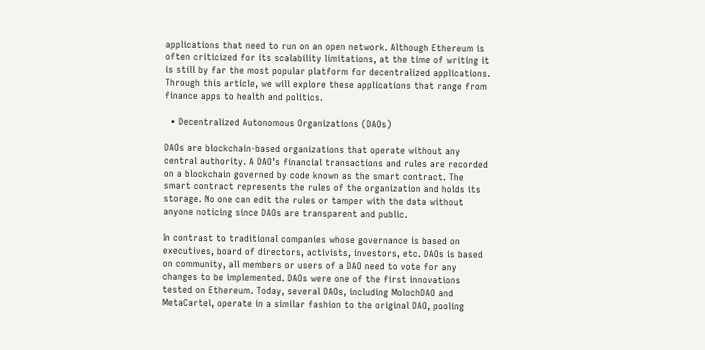applications that need to run on an open network. Although Ethereum is often criticized for its scalability limitations, at the time of writing it is still by far the most popular platform for decentralized applications. Through this article, we will explore these applications that range from finance apps to health and politics.

  • Decentralized Autonomous Organizations (DAOs)

DAOs are blockchain-based organizations that operate without any central authority. A DAO’s financial transactions and rules are recorded on a blockchain governed by code known as the smart contract. The smart contract represents the rules of the organization and holds its storage. No one can edit the rules or tamper with the data without anyone noticing since DAOs are transparent and public.

In contrast to traditional companies whose governance is based on executives, board of directors, activists, investors, etc. DAOs is based on community, all members or users of a DAO need to vote for any changes to be implemented. DAOs were one of the first innovations tested on Ethereum. Today, several DAOs, including MolochDAO and MetaCartel, operate in a similar fashion to the original DAO, pooling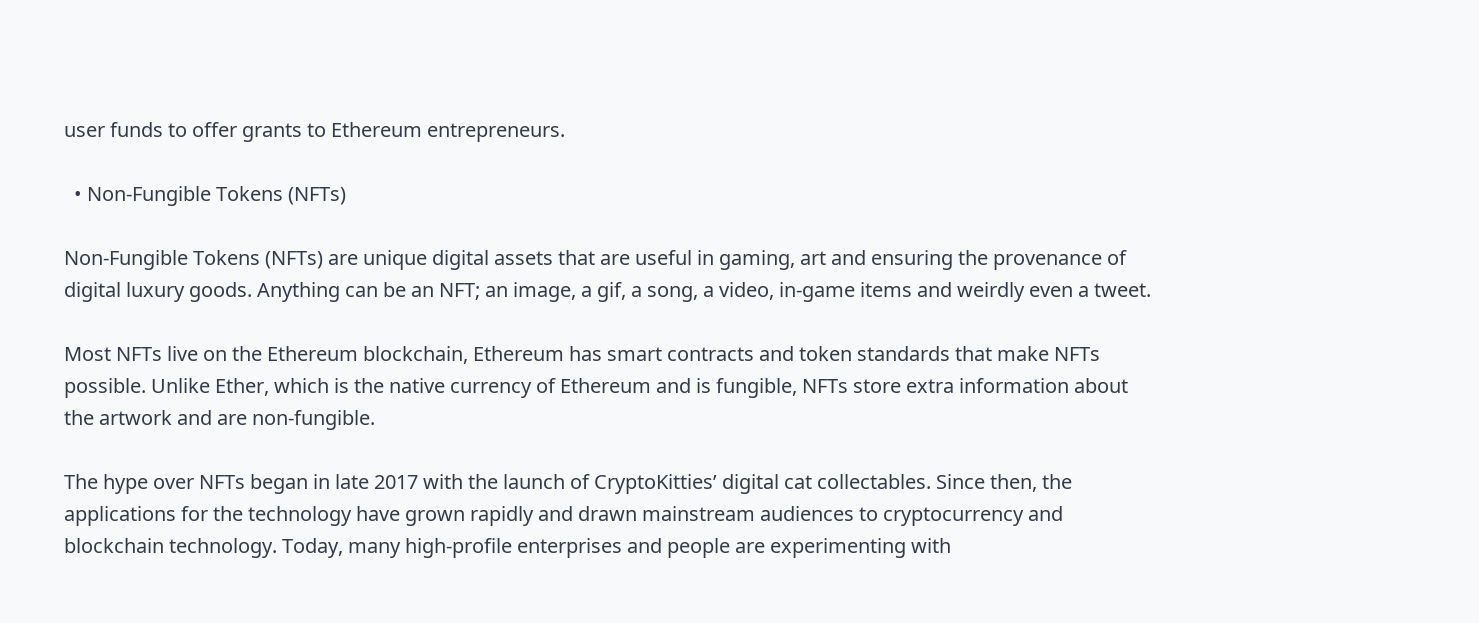user funds to offer grants to Ethereum entrepreneurs.

  • Non-Fungible Tokens (NFTs)

Non-Fungible Tokens (NFTs) are unique digital assets that are useful in gaming, art and ensuring the provenance of digital luxury goods. Anything can be an NFT; an image, a gif, a song, a video, in-game items and weirdly even a tweet.

Most NFTs live on the Ethereum blockchain, Ethereum has smart contracts and token standards that make NFTs possible. Unlike Ether, which is the native currency of Ethereum and is fungible, NFTs store extra information about the artwork and are non-fungible.

The hype over NFTs began in late 2017 with the launch of CryptoKitties’ digital cat collectables. Since then, the applications for the technology have grown rapidly and drawn mainstream audiences to cryptocurrency and blockchain technology. Today, many high-profile enterprises and people are experimenting with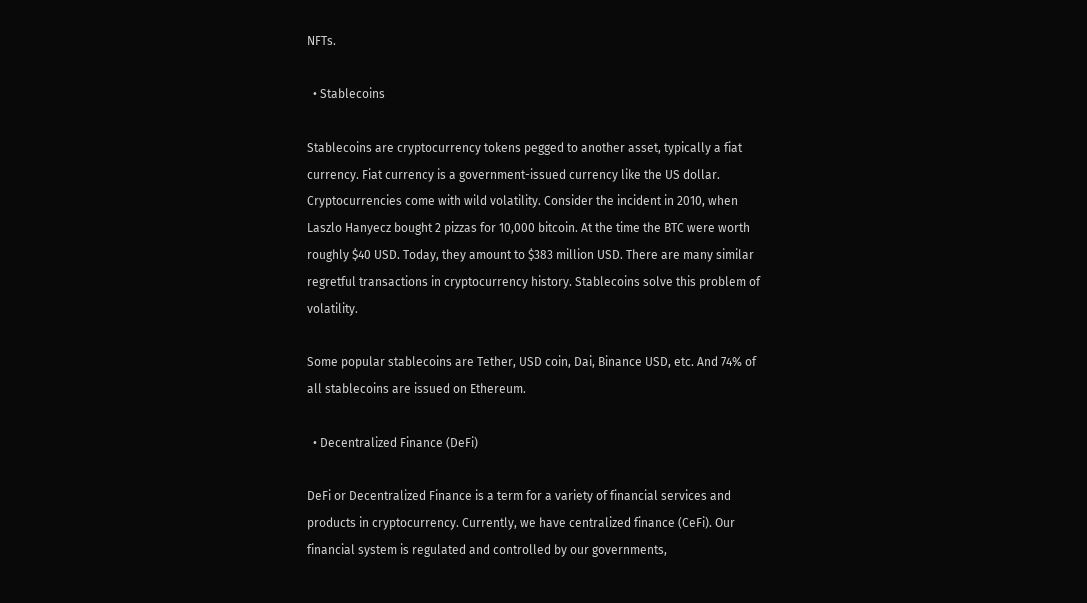NFTs.

  • Stablecoins

Stablecoins are cryptocurrency tokens pegged to another asset, typically a fiat currency. Fiat currency is a government-issued currency like the US dollar. Cryptocurrencies come with wild volatility. Consider the incident in 2010, when Laszlo Hanyecz bought 2 pizzas for 10,000 bitcoin. At the time the BTC were worth roughly $40 USD. Today, they amount to $383 million USD. There are many similar regretful transactions in cryptocurrency history. Stablecoins solve this problem of volatility.

Some popular stablecoins are Tether, USD coin, Dai, Binance USD, etc. And 74% of all stablecoins are issued on Ethereum.

  • Decentralized Finance (DeFi)

DeFi or Decentralized Finance is a term for a variety of financial services and products in cryptocurrency. Currently, we have centralized finance (CeFi). Our financial system is regulated and controlled by our governments,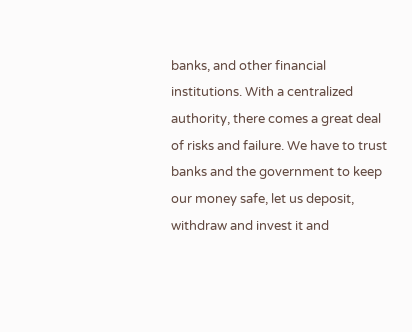banks, and other financial institutions. With a centralized authority, there comes a great deal of risks and failure. We have to trust banks and the government to keep our money safe, let us deposit, withdraw and invest it and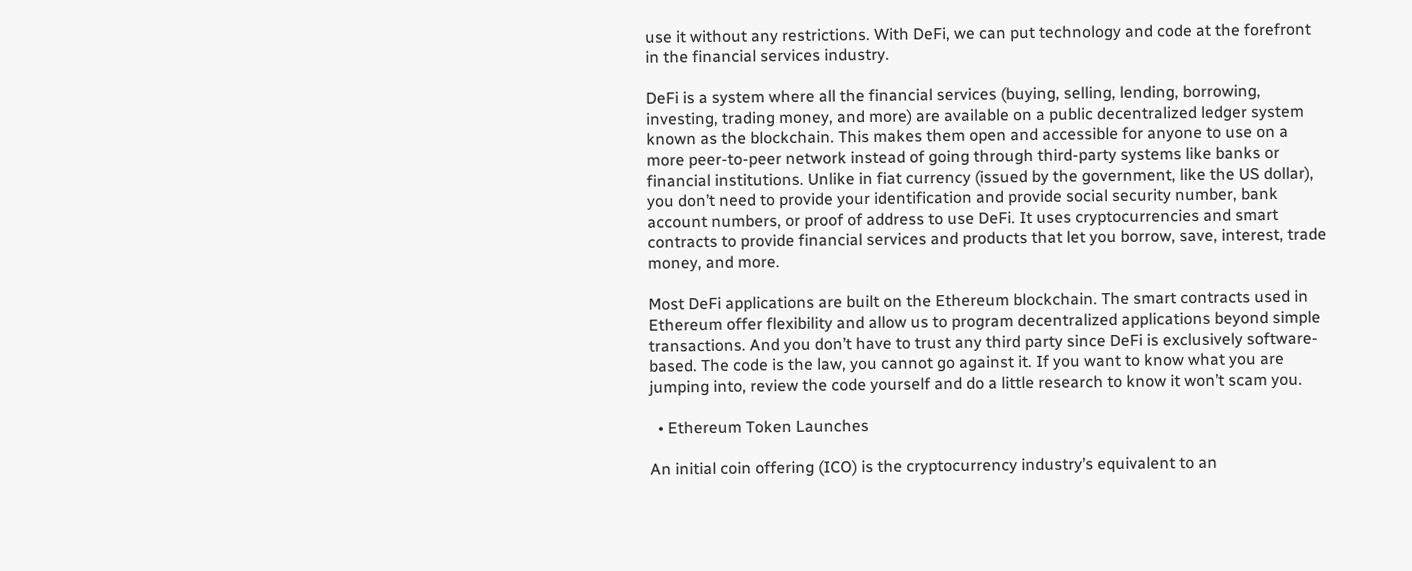use it without any restrictions. With DeFi, we can put technology and code at the forefront in the financial services industry.

DeFi is a system where all the financial services (buying, selling, lending, borrowing, investing, trading money, and more) are available on a public decentralized ledger system known as the blockchain. This makes them open and accessible for anyone to use on a more peer-to-peer network instead of going through third-party systems like banks or financial institutions. Unlike in fiat currency (issued by the government, like the US dollar), you don’t need to provide your identification and provide social security number, bank account numbers, or proof of address to use DeFi. It uses cryptocurrencies and smart contracts to provide financial services and products that let you borrow, save, interest, trade money, and more.

Most DeFi applications are built on the Ethereum blockchain. The smart contracts used in Ethereum offer flexibility and allow us to program decentralized applications beyond simple transactions. And you don’t have to trust any third party since DeFi is exclusively software-based. The code is the law, you cannot go against it. If you want to know what you are jumping into, review the code yourself and do a little research to know it won’t scam you.

  • Ethereum Token Launches

An initial coin offering (ICO) is the cryptocurrency industry’s equivalent to an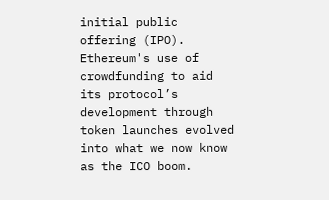initial public offering (IPO). Ethereum's use of crowdfunding to aid its protocol’s development through token launches evolved into what we now know as the ICO boom.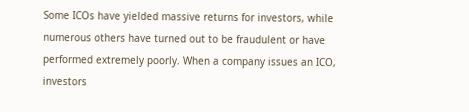Some ICOs have yielded massive returns for investors, while numerous others have turned out to be fraudulent or have performed extremely poorly. When a company issues an ICO, investors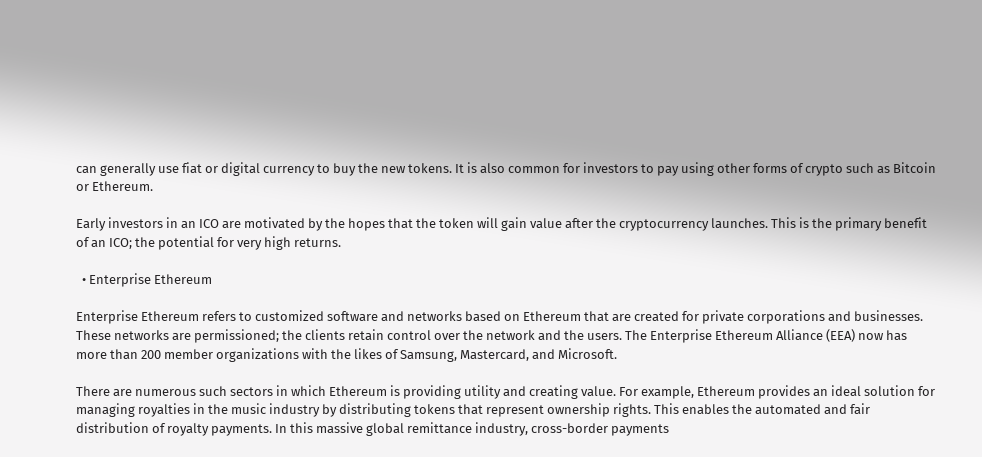can generally use fiat or digital currency to buy the new tokens. It is also common for investors to pay using other forms of crypto such as Bitcoin or Ethereum.

Early investors in an ICO are motivated by the hopes that the token will gain value after the cryptocurrency launches. This is the primary benefit of an ICO; the potential for very high returns.

  • Enterprise Ethereum

Enterprise Ethereum refers to customized software and networks based on Ethereum that are created for private corporations and businesses. These networks are permissioned; the clients retain control over the network and the users. The Enterprise Ethereum Alliance (EEA) now has more than 200 member organizations with the likes of Samsung, Mastercard, and Microsoft.

There are numerous such sectors in which Ethereum is providing utility and creating value. For example, Ethereum provides an ideal solution for managing royalties in the music industry by distributing tokens that represent ownership rights. This enables the automated and fair distribution of royalty payments. In this massive global remittance industry, cross-border payments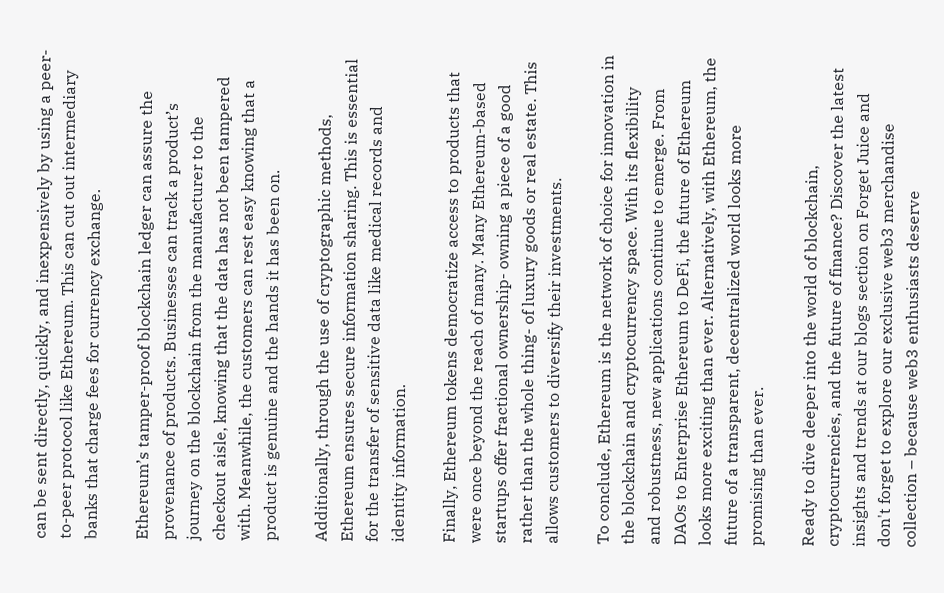can be sent directly, quickly, and inexpensively by using a peer-to-peer protocol like Ethereum. This can cut out intermediary banks that charge fees for currency exchange.

Ethereum’s tamper-proof blockchain ledger can assure the provenance of products. Businesses can track a product’s journey on the blockchain from the manufacturer to the checkout aisle, knowing that the data has not been tampered with. Meanwhile, the customers can rest easy knowing that a product is genuine and the hands it has been on.

Additionally, through the use of cryptographic methods, Ethereum ensures secure information sharing. This is essential for the transfer of sensitive data like medical records and identity information.

Finally, Ethereum tokens democratize access to products that were once beyond the reach of many. Many Ethereum-based startups offer fractional ownership- owning a piece of a good rather than the whole thing- of luxury goods or real estate. This allows customers to diversify their investments.

To conclude, Ethereum is the network of choice for innovation in the blockchain and cryptocurrency space. With its flexibility and robustness, new applications continue to emerge. From DAOs to Enterprise Ethereum to DeFi, the future of Ethereum looks more exciting than ever. Alternatively, with Ethereum, the future of a transparent, decentralized world looks more promising than ever.

Ready to dive deeper into the world of blockchain, cryptocurrencies, and the future of finance? Discover the latest insights and trends at our blogs section on Forget Juice and don't forget to explore our exclusive web3 merchandise collection – because web3 enthusiasts deserve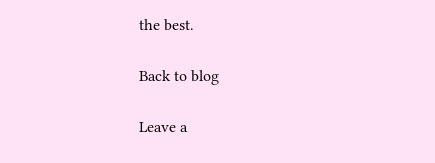the best.

Back to blog

Leave a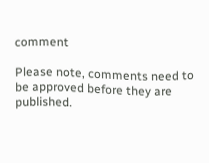comment

Please note, comments need to be approved before they are published.